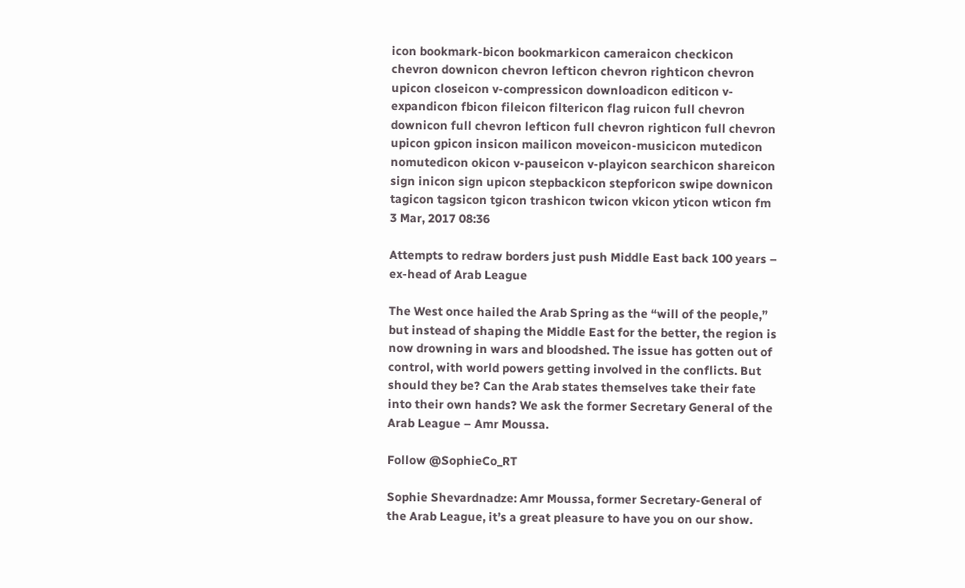icon bookmark-bicon bookmarkicon cameraicon checkicon chevron downicon chevron lefticon chevron righticon chevron upicon closeicon v-compressicon downloadicon editicon v-expandicon fbicon fileicon filtericon flag ruicon full chevron downicon full chevron lefticon full chevron righticon full chevron upicon gpicon insicon mailicon moveicon-musicicon mutedicon nomutedicon okicon v-pauseicon v-playicon searchicon shareicon sign inicon sign upicon stepbackicon stepforicon swipe downicon tagicon tagsicon tgicon trashicon twicon vkicon yticon wticon fm
3 Mar, 2017 08:36

Attempts to redraw borders just push Middle East back 100 years – ex-head of Arab League

The West once hailed the Arab Spring as the “will of the people,” but instead of shaping the Middle East for the better, the region is now drowning in wars and bloodshed. The issue has gotten out of control, with world powers getting involved in the conflicts. But should they be? Can the Arab states themselves take their fate into their own hands? We ask the former Secretary General of the Arab League – Amr Moussa.

Follow @SophieCo_RT

Sophie Shevardnadze: Amr Moussa, former Secretary-General of the Arab League, it’s a great pleasure to have you on our show.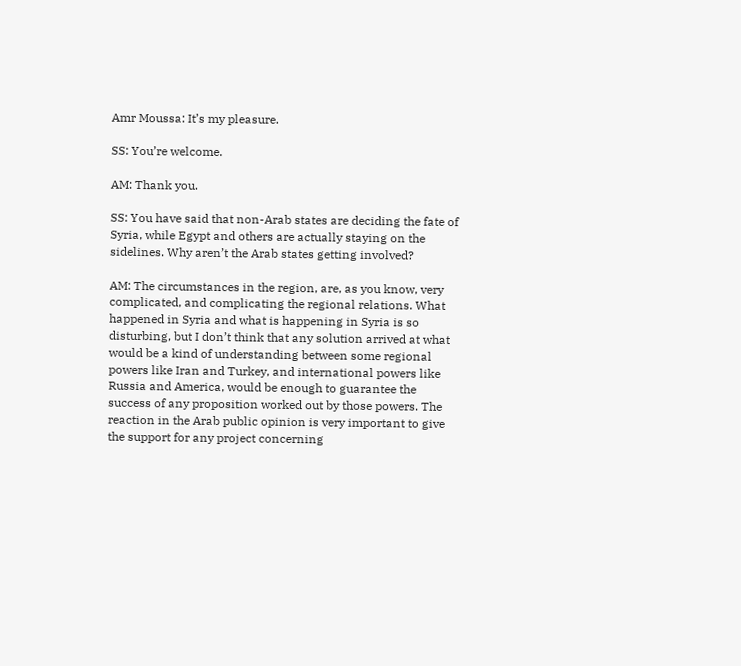Amr Moussa: It’s my pleasure.

SS: You’re welcome.

AM: Thank you.

SS: You have said that non-Arab states are deciding the fate of Syria, while Egypt and others are actually staying on the sidelines. Why aren’t the Arab states getting involved?

AM: The circumstances in the region, are, as you know, very complicated, and complicating the regional relations. What happened in Syria and what is happening in Syria is so disturbing, but I don’t think that any solution arrived at what would be a kind of understanding between some regional powers like Iran and Turkey, and international powers like Russia and America, would be enough to guarantee the success of any proposition worked out by those powers. The reaction in the Arab public opinion is very important to give the support for any project concerning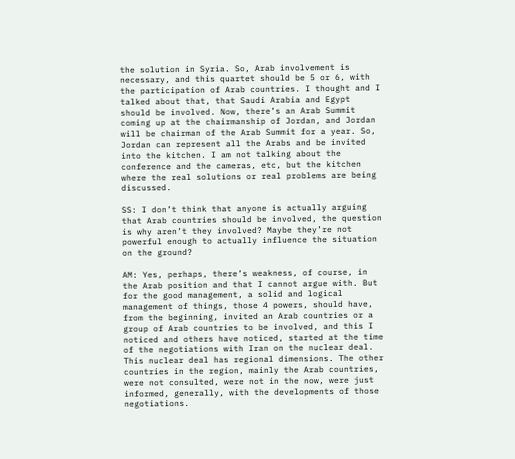the solution in Syria. So, Arab involvement is necessary, and this quartet should be 5 or 6, with the participation of Arab countries. I thought and I talked about that, that Saudi Arabia and Egypt should be involved. Now, there’s an Arab Summit coming up at the chairmanship of Jordan, and Jordan will be chairman of the Arab Summit for a year. So, Jordan can represent all the Arabs and be invited into the kitchen. I am not talking about the conference and the cameras, etc, but the kitchen where the real solutions or real problems are being discussed.

SS: I don’t think that anyone is actually arguing that Arab countries should be involved, the question is why aren’t they involved? Maybe they’re not powerful enough to actually influence the situation on the ground?

AM: Yes, perhaps, there’s weakness, of course, in the Arab position and that I cannot argue with. But for the good management, a solid and logical management of things, those 4 powers, should have, from the beginning, invited an Arab countries or a group of Arab countries to be involved, and this I noticed and others have noticed, started at the time of the negotiations with Iran on the nuclear deal. This nuclear deal has regional dimensions. The other countries in the region, mainly the Arab countries, were not consulted, were not in the now, were just informed, generally, with the developments of those negotiations.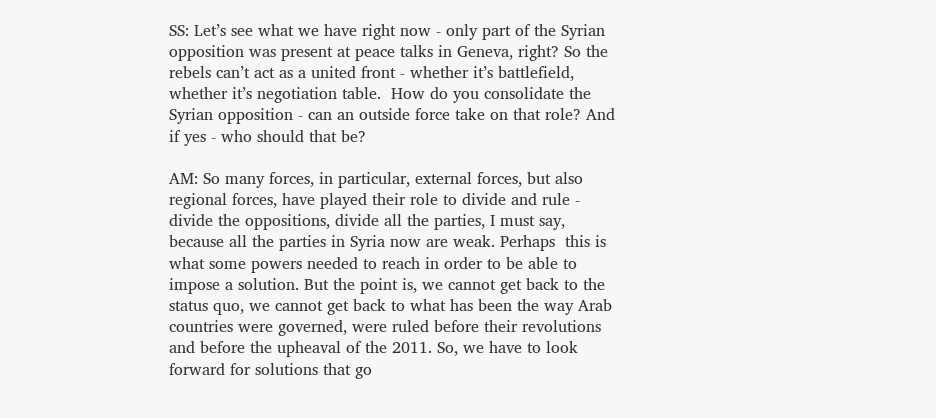SS: Let’s see what we have right now - only part of the Syrian opposition was present at peace talks in Geneva, right? So the rebels can’t act as a united front - whether it’s battlefield, whether it’s negotiation table.  How do you consolidate the Syrian opposition - can an outside force take on that role? And if yes - who should that be?

AM: So many forces, in particular, external forces, but also regional forces, have played their role to divide and rule - divide the oppositions, divide all the parties, I must say, because all the parties in Syria now are weak. Perhaps  this is what some powers needed to reach in order to be able to impose a solution. But the point is, we cannot get back to the status quo, we cannot get back to what has been the way Arab countries were governed, were ruled before their revolutions and before the upheaval of the 2011. So, we have to look forward for solutions that go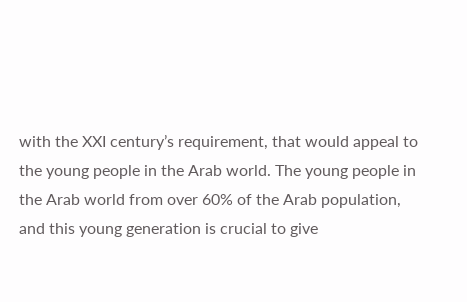with the XXI century’s requirement, that would appeal to the young people in the Arab world. The young people in the Arab world from over 60% of the Arab population, and this young generation is crucial to give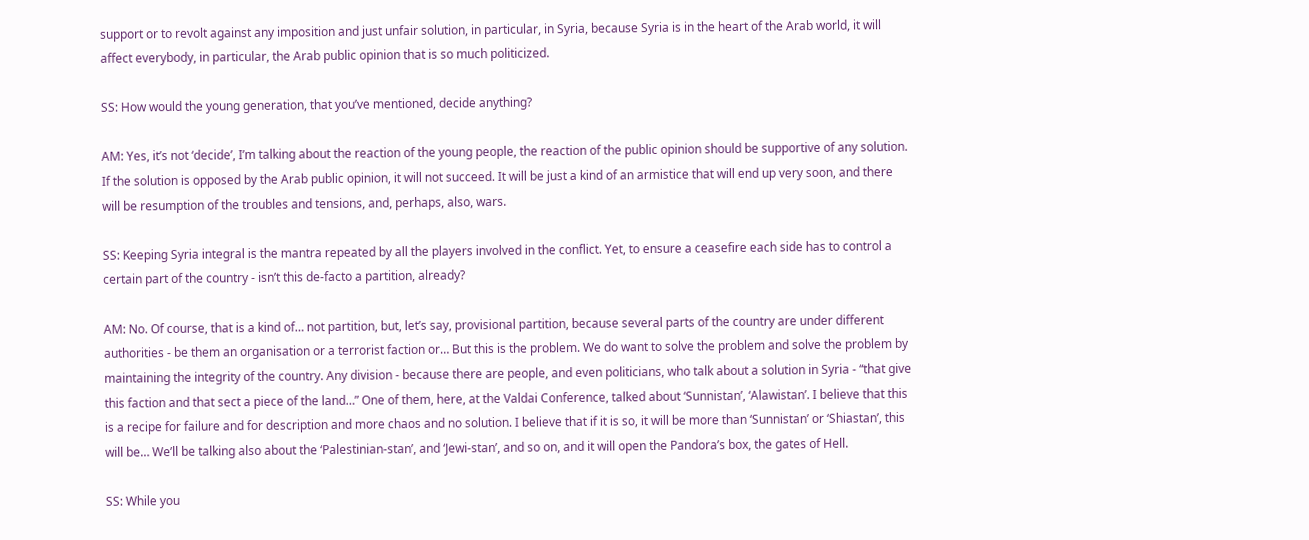support or to revolt against any imposition and just unfair solution, in particular, in Syria, because Syria is in the heart of the Arab world, it will affect everybody, in particular, the Arab public opinion that is so much politicized.

SS: How would the young generation, that you’ve mentioned, decide anything?

AM: Yes, it’s not ‘decide’, I’m talking about the reaction of the young people, the reaction of the public opinion should be supportive of any solution. If the solution is opposed by the Arab public opinion, it will not succeed. It will be just a kind of an armistice that will end up very soon, and there will be resumption of the troubles and tensions, and, perhaps, also, wars.

SS: Keeping Syria integral is the mantra repeated by all the players involved in the conflict. Yet, to ensure a ceasefire each side has to control a certain part of the country - isn’t this de-facto a partition, already?

AM: No. Of course, that is a kind of… not partition, but, let’s say, provisional partition, because several parts of the country are under different authorities - be them an organisation or a terrorist faction or… But this is the problem. We do want to solve the problem and solve the problem by maintaining the integrity of the country. Any division - because there are people, and even politicians, who talk about a solution in Syria - “that give this faction and that sect a piece of the land…” One of them, here, at the Valdai Conference, talked about ‘Sunnistan’, ‘Alawistan’. I believe that this is a recipe for failure and for description and more chaos and no solution. I believe that if it is so, it will be more than ‘Sunnistan’ or ‘Shiastan’, this will be… We’ll be talking also about the ‘Palestinian-stan’, and ‘Jewi-stan’, and so on, and it will open the Pandora’s box, the gates of Hell.

SS: While you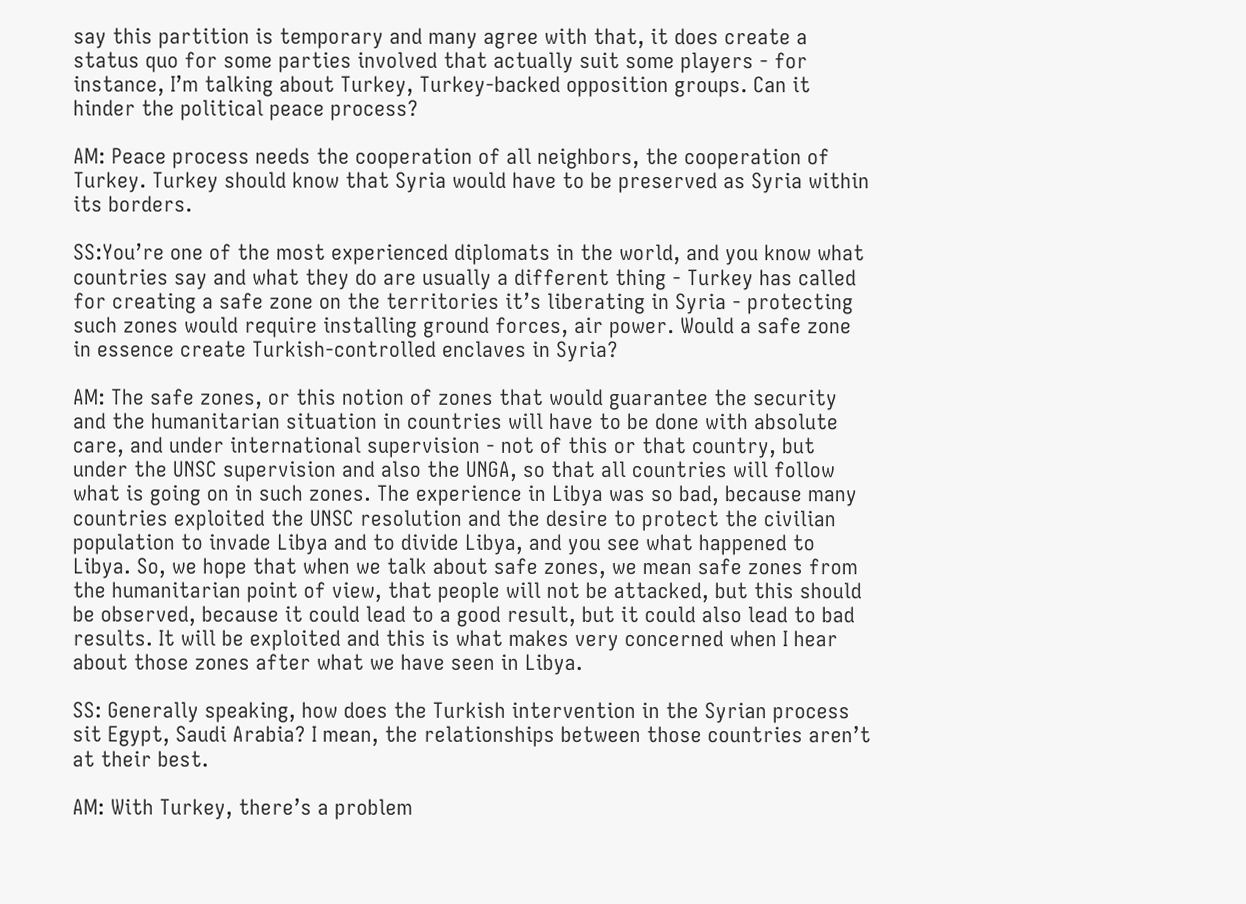say this partition is temporary and many agree with that, it does create a status quo for some parties involved that actually suit some players - for instance, I’m talking about Turkey, Turkey-backed opposition groups. Can it hinder the political peace process?

AM: Peace process needs the cooperation of all neighbors, the cooperation of Turkey. Turkey should know that Syria would have to be preserved as Syria within its borders.

SS:You’re one of the most experienced diplomats in the world, and you know what countries say and what they do are usually a different thing - Turkey has called for creating a safe zone on the territories it’s liberating in Syria - protecting such zones would require installing ground forces, air power. Would a safe zone in essence create Turkish-controlled enclaves in Syria?

AM: The safe zones, or this notion of zones that would guarantee the security and the humanitarian situation in countries will have to be done with absolute care, and under international supervision - not of this or that country, but under the UNSC supervision and also the UNGA, so that all countries will follow what is going on in such zones. The experience in Libya was so bad, because many countries exploited the UNSC resolution and the desire to protect the civilian population to invade Libya and to divide Libya, and you see what happened to Libya. So, we hope that when we talk about safe zones, we mean safe zones from the humanitarian point of view, that people will not be attacked, but this should be observed, because it could lead to a good result, but it could also lead to bad results. It will be exploited and this is what makes very concerned when I hear about those zones after what we have seen in Libya.

SS: Generally speaking, how does the Turkish intervention in the Syrian process sit Egypt, Saudi Arabia? I mean, the relationships between those countries aren’t at their best.

AM: With Turkey, there’s a problem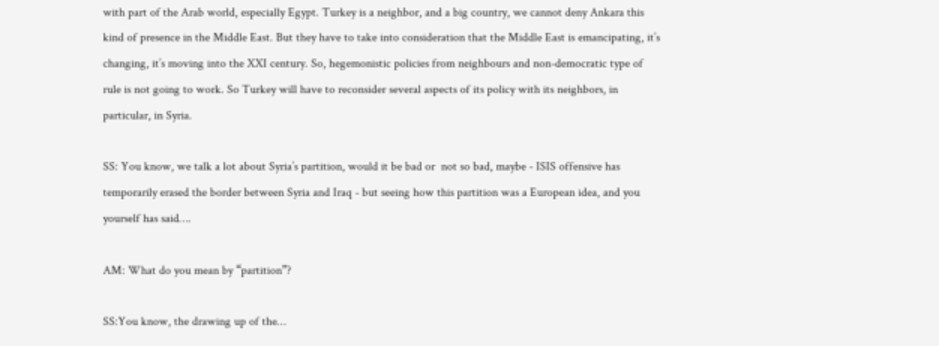with part of the Arab world, especially Egypt. Turkey is a neighbor, and a big country, we cannot deny Ankara this kind of presence in the Middle East. But they have to take into consideration that the Middle East is emancipating, it’s changing, it’s moving into the XXI century. So, hegemonistic policies from neighbours and non-democratic type of rule is not going to work. So Turkey will have to reconsider several aspects of its policy with its neighbors, in particular, in Syria.

SS: You know, we talk a lot about Syria’s partition, would it be bad or  not so bad, maybe - ISIS offensive has temporarily erased the border between Syria and Iraq - but seeing how this partition was a European idea, and you yourself has said….

AM: What do you mean by “partition”?

SS:You know, the drawing up of the…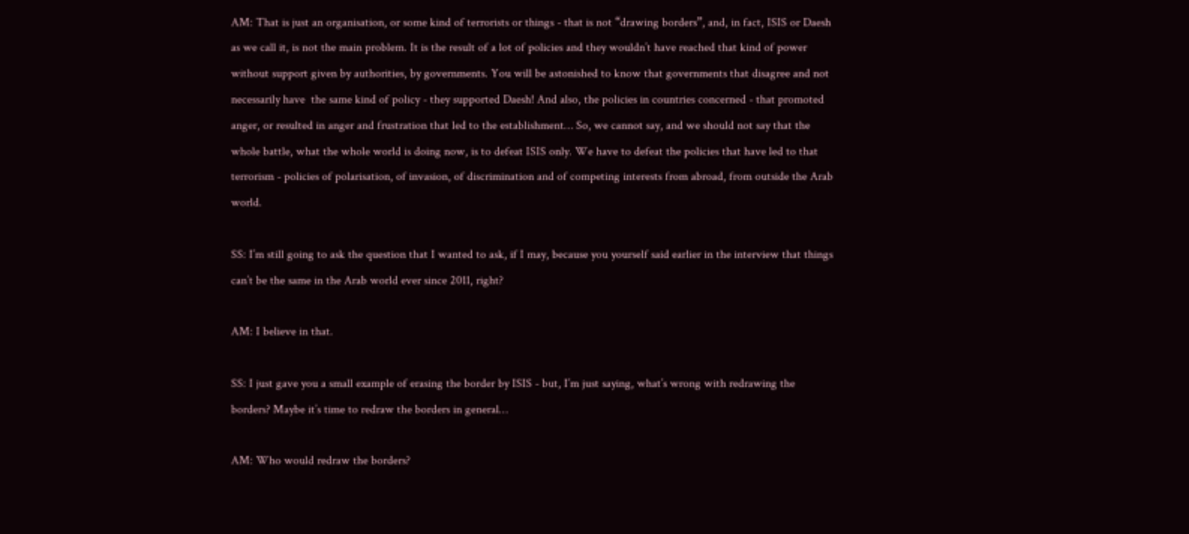AM: That is just an organisation, or some kind of terrorists or things - that is not “drawing borders”, and, in fact, ISIS or Daesh as we call it, is not the main problem. It is the result of a lot of policies and they wouldn’t have reached that kind of power without support given by authorities, by governments. You will be astonished to know that governments that disagree and not necessarily have  the same kind of policy - they supported Daesh! And also, the policies in countries concerned - that promoted anger, or resulted in anger and frustration that led to the establishment… So, we cannot say, and we should not say that the whole battle, what the whole world is doing now, is to defeat ISIS only. We have to defeat the policies that have led to that terrorism - policies of polarisation, of invasion, of discrimination and of competing interests from abroad, from outside the Arab world.

SS: I’m still going to ask the question that I wanted to ask, if I may, because you yourself said earlier in the interview that things can’t be the same in the Arab world ever since 2011, right?

AM: I believe in that.

SS: I just gave you a small example of erasing the border by ISIS - but, I’m just saying, what’s wrong with redrawing the borders? Maybe it’s time to redraw the borders in general…

AM: Who would redraw the borders?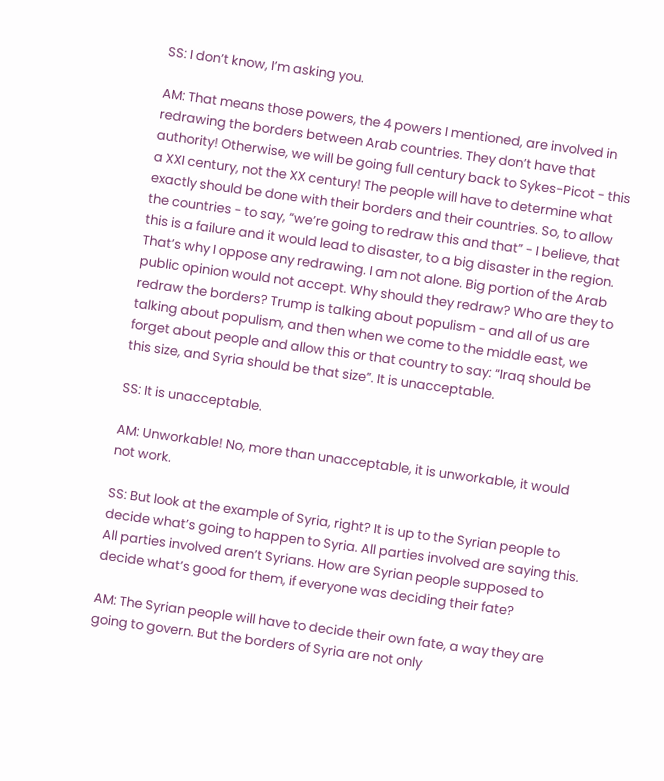SS: I don’t know, I’m asking you.

AM: That means those powers, the 4 powers I mentioned, are involved in redrawing the borders between Arab countries. They don’t have that authority! Otherwise, we will be going full century back to Sykes-Picot - this a XXI century, not the XX century! The people will have to determine what exactly should be done with their borders and their countries. So, to allow the countries - to say, “we’re going to redraw this and that” - I believe, that this is a failure and it would lead to disaster, to a big disaster in the region. That’s why I oppose any redrawing. I am not alone. Big portion of the Arab public opinion would not accept. Why should they redraw? Who are they to redraw the borders? Trump is talking about populism - and all of us are talking about populism, and then when we come to the middle east, we forget about people and allow this or that country to say: “Iraq should be this size, and Syria should be that size”. It is unacceptable.

SS: It is unacceptable.

AM: Unworkable! No, more than unacceptable, it is unworkable, it would not work.

SS: But look at the example of Syria, right? It is up to the Syrian people to decide what’s going to happen to Syria. All parties involved are saying this. All parties involved aren’t Syrians. How are Syrian people supposed to decide what’s good for them, if everyone was deciding their fate?

AM: The Syrian people will have to decide their own fate, a way they are going to govern. But the borders of Syria are not only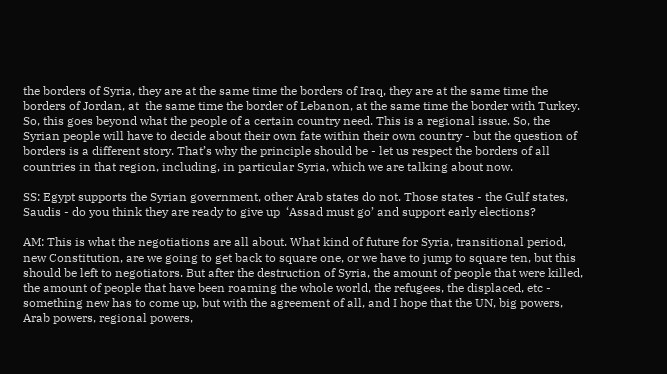the borders of Syria, they are at the same time the borders of Iraq, they are at the same time the borders of Jordan, at  the same time the border of Lebanon, at the same time the border with Turkey. So, this goes beyond what the people of a certain country need. This is a regional issue. So, the Syrian people will have to decide about their own fate within their own country - but the question of borders is a different story. That’s why the principle should be - let us respect the borders of all countries in that region, including, in particular Syria, which we are talking about now.

SS: Egypt supports the Syrian government, other Arab states do not. Those states - the Gulf states, Saudis - do you think they are ready to give up  ‘Assad must go’ and support early elections?

AM: This is what the negotiations are all about. What kind of future for Syria, transitional period, new Constitution, are we going to get back to square one, or we have to jump to square ten, but this should be left to negotiators. But after the destruction of Syria, the amount of people that were killed, the amount of people that have been roaming the whole world, the refugees, the displaced, etc - something new has to come up, but with the agreement of all, and I hope that the UN, big powers, Arab powers, regional powers,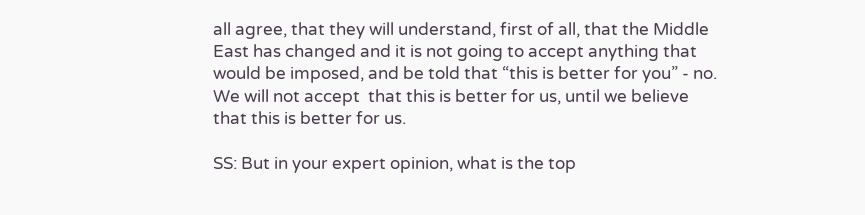all agree, that they will understand, first of all, that the Middle East has changed and it is not going to accept anything that would be imposed, and be told that “this is better for you” - no. We will not accept  that this is better for us, until we believe that this is better for us.

SS: But in your expert opinion, what is the top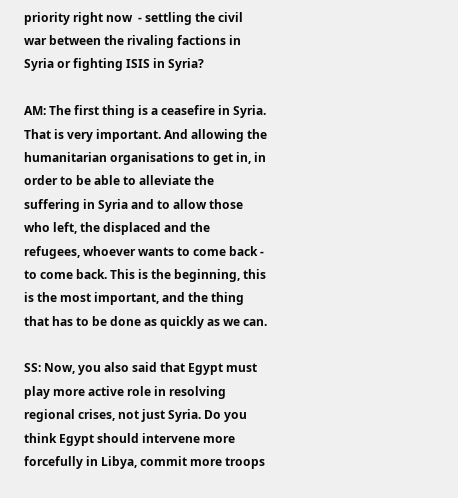priority right now  - settling the civil war between the rivaling factions in Syria or fighting ISIS in Syria?

AM: The first thing is a ceasefire in Syria. That is very important. And allowing the humanitarian organisations to get in, in order to be able to alleviate the suffering in Syria and to allow those who left, the displaced and the refugees, whoever wants to come back - to come back. This is the beginning, this is the most important, and the thing that has to be done as quickly as we can.

SS: Now, you also said that Egypt must play more active role in resolving regional crises, not just Syria. Do you think Egypt should intervene more forcefully in Libya, commit more troops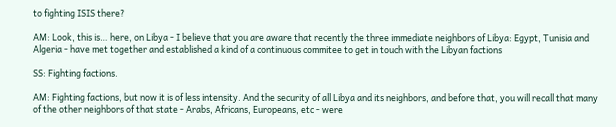to fighting ISIS there?

AM: Look, this is… here, on Libya - I believe that you are aware that recently the three immediate neighbors of Libya: Egypt, Tunisia and Algeria - have met together and established a kind of a continuous commitee to get in touch with the Libyan factions

SS: Fighting factions.

AM: Fighting factions, but now it is of less intensity. And the security of all Libya and its neighbors, and before that, you will recall that many of the other neighbors of that state - Arabs, Africans, Europeans, etc - were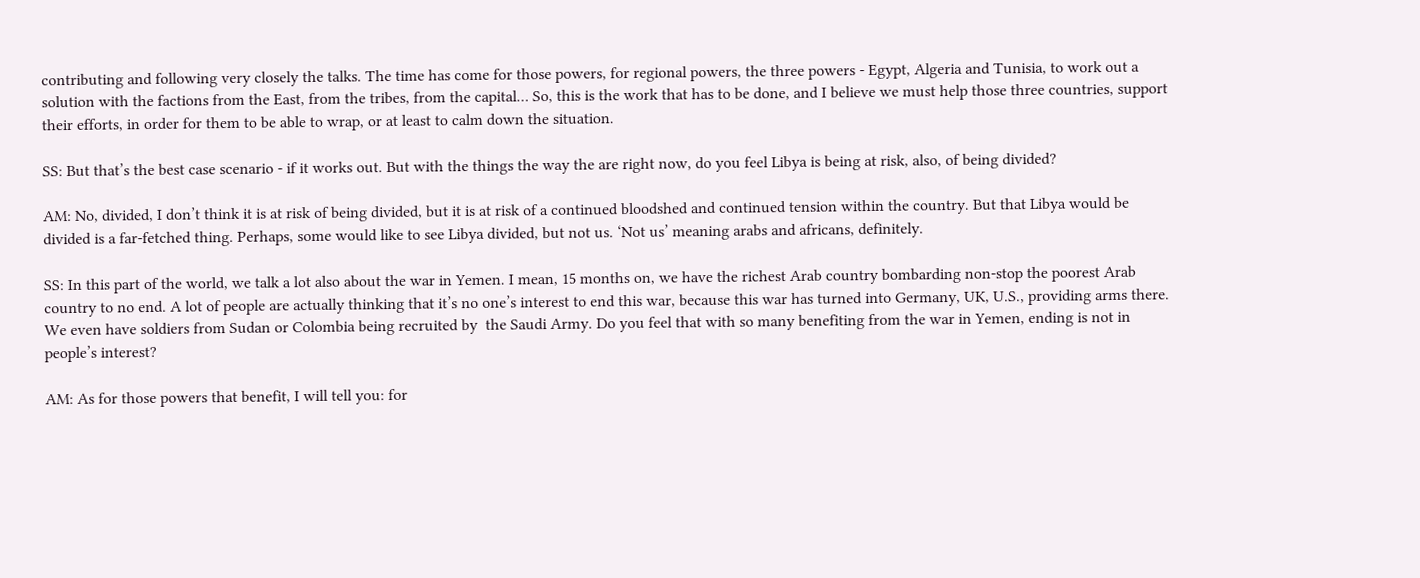contributing and following very closely the talks. The time has come for those powers, for regional powers, the three powers - Egypt, Algeria and Tunisia, to work out a solution with the factions from the East, from the tribes, from the capital… So, this is the work that has to be done, and I believe we must help those three countries, support their efforts, in order for them to be able to wrap, or at least to calm down the situation.

SS: But that’s the best case scenario - if it works out. But with the things the way the are right now, do you feel Libya is being at risk, also, of being divided?

AM: No, divided, I don’t think it is at risk of being divided, but it is at risk of a continued bloodshed and continued tension within the country. But that Libya would be divided is a far-fetched thing. Perhaps, some would like to see Libya divided, but not us. ‘Not us’ meaning arabs and africans, definitely.

SS: In this part of the world, we talk a lot also about the war in Yemen. I mean, 15 months on, we have the richest Arab country bombarding non-stop the poorest Arab country to no end. A lot of people are actually thinking that it’s no one’s interest to end this war, because this war has turned into Germany, UK, U.S., providing arms there. We even have soldiers from Sudan or Colombia being recruited by  the Saudi Army. Do you feel that with so many benefiting from the war in Yemen, ending is not in people’s interest?

AM: As for those powers that benefit, I will tell you: for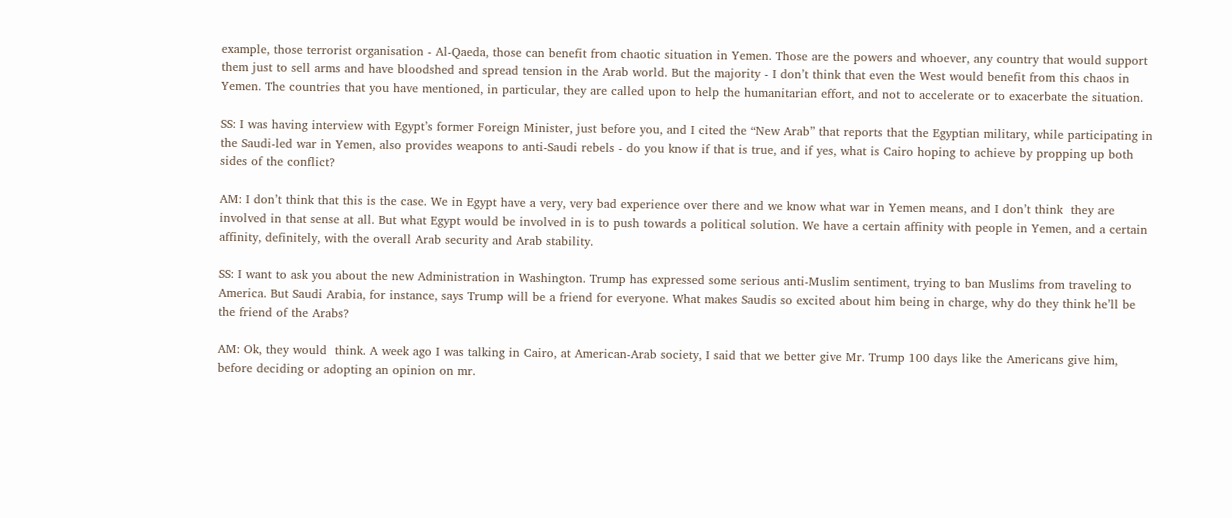example, those terrorist organisation - Al-Qaeda, those can benefit from chaotic situation in Yemen. Those are the powers and whoever, any country that would support them just to sell arms and have bloodshed and spread tension in the Arab world. But the majority - I don’t think that even the West would benefit from this chaos in Yemen. The countries that you have mentioned, in particular, they are called upon to help the humanitarian effort, and not to accelerate or to exacerbate the situation.

SS: I was having interview with Egypt’s former Foreign Minister, just before you, and I cited the “New Arab” that reports that the Egyptian military, while participating in the Saudi-led war in Yemen, also provides weapons to anti-Saudi rebels - do you know if that is true, and if yes, what is Cairo hoping to achieve by propping up both sides of the conflict?

AM: I don’t think that this is the case. We in Egypt have a very, very bad experience over there and we know what war in Yemen means, and I don’t think  they are involved in that sense at all. But what Egypt would be involved in is to push towards a political solution. We have a certain affinity with people in Yemen, and a certain affinity, definitely, with the overall Arab security and Arab stability.

SS: I want to ask you about the new Administration in Washington. Trump has expressed some serious anti-Muslim sentiment, trying to ban Muslims from traveling to America. But Saudi Arabia, for instance, says Trump will be a friend for everyone. What makes Saudis so excited about him being in charge, why do they think he’ll be the friend of the Arabs?

AM: Ok, they would  think. A week ago I was talking in Cairo, at American-Arab society, I said that we better give Mr. Trump 100 days like the Americans give him, before deciding or adopting an opinion on mr.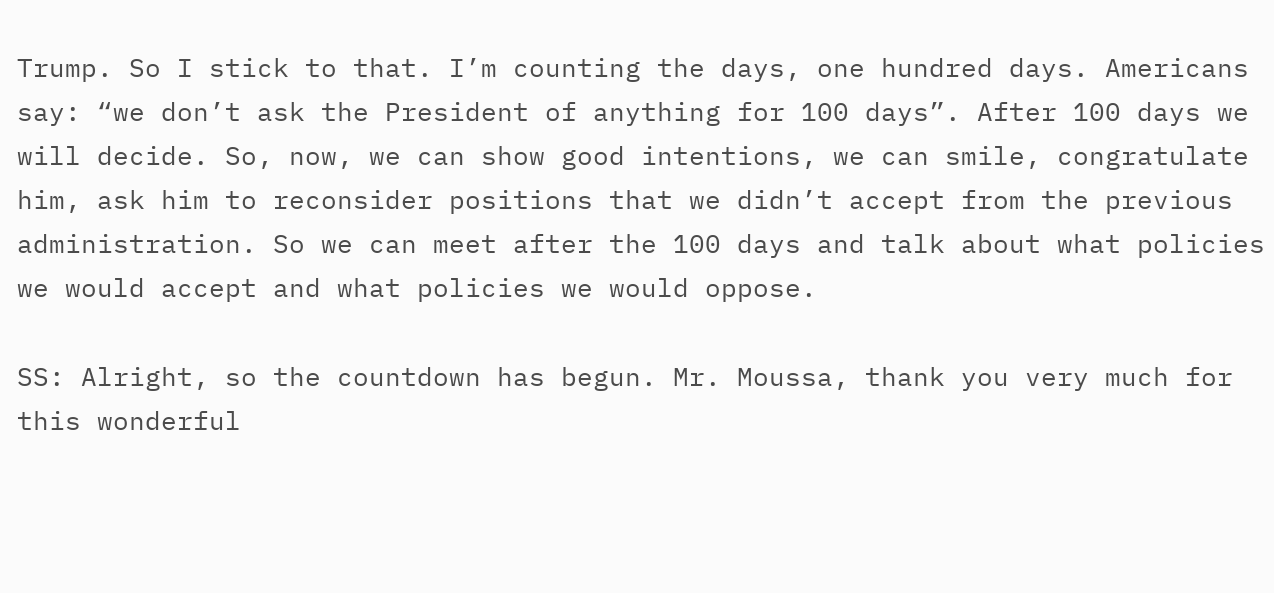Trump. So I stick to that. I’m counting the days, one hundred days. Americans say: “we don’t ask the President of anything for 100 days”. After 100 days we will decide. So, now, we can show good intentions, we can smile, congratulate him, ask him to reconsider positions that we didn’t accept from the previous administration. So we can meet after the 100 days and talk about what policies we would accept and what policies we would oppose.

SS: Alright, so the countdown has begun. Mr. Moussa, thank you very much for this wonderful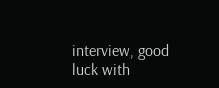interview, good luck with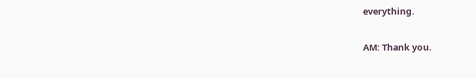everything.

AM: Thank you.